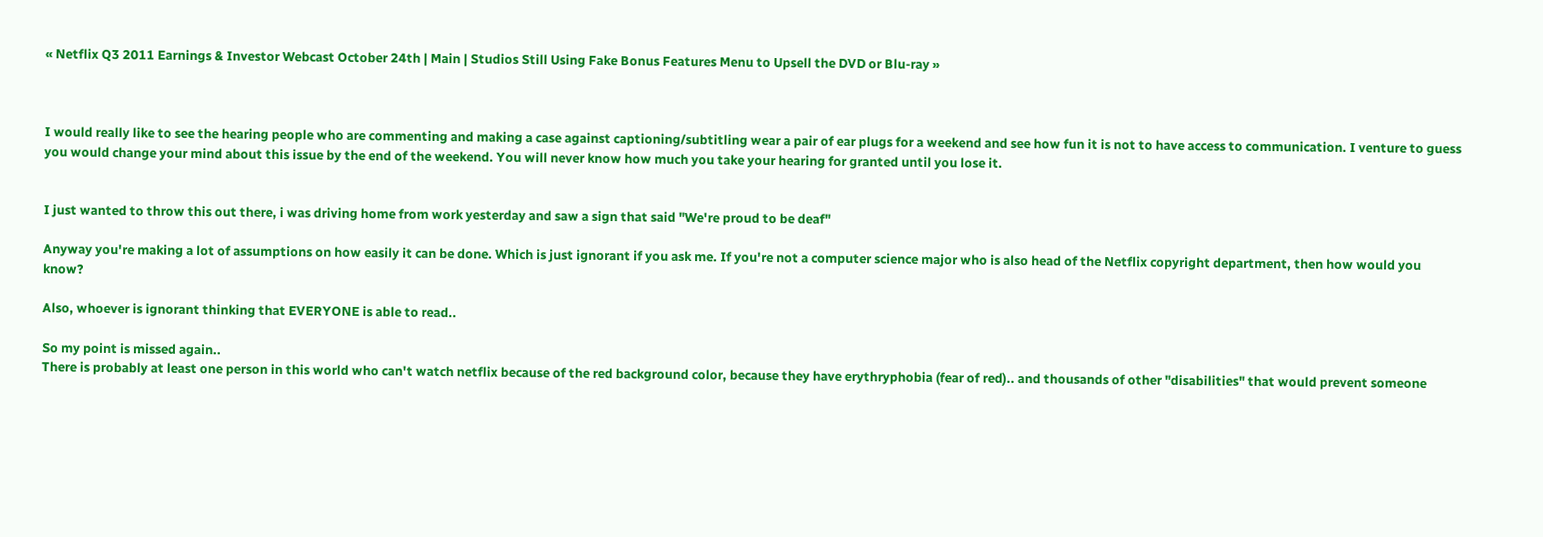« Netflix Q3 2011 Earnings & Investor Webcast October 24th | Main | Studios Still Using Fake Bonus Features Menu to Upsell the DVD or Blu-ray »



I would really like to see the hearing people who are commenting and making a case against captioning/subtitling wear a pair of ear plugs for a weekend and see how fun it is not to have access to communication. I venture to guess you would change your mind about this issue by the end of the weekend. You will never know how much you take your hearing for granted until you lose it.


I just wanted to throw this out there, i was driving home from work yesterday and saw a sign that said "We're proud to be deaf"

Anyway you're making a lot of assumptions on how easily it can be done. Which is just ignorant if you ask me. If you're not a computer science major who is also head of the Netflix copyright department, then how would you know?

Also, whoever is ignorant thinking that EVERYONE is able to read..

So my point is missed again..
There is probably at least one person in this world who can't watch netflix because of the red background color, because they have erythryphobia (fear of red).. and thousands of other "disabilities" that would prevent someone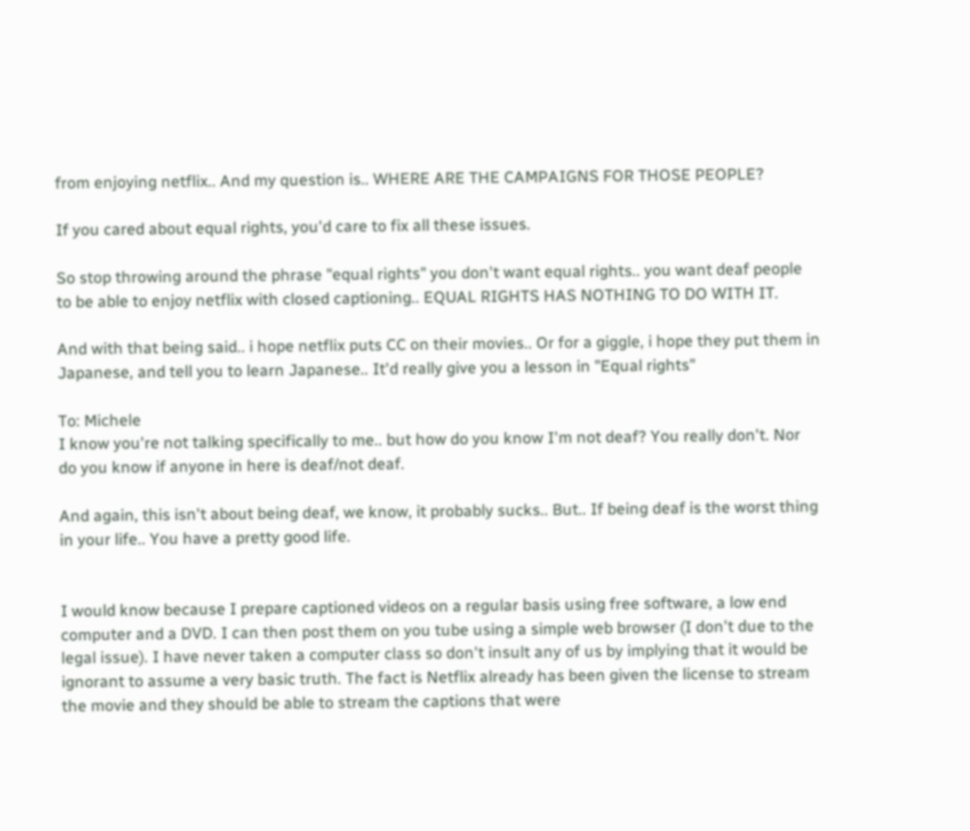from enjoying netflix.. And my question is.. WHERE ARE THE CAMPAIGNS FOR THOSE PEOPLE?

If you cared about equal rights, you'd care to fix all these issues.

So stop throwing around the phrase "equal rights" you don't want equal rights.. you want deaf people to be able to enjoy netflix with closed captioning.. EQUAL RIGHTS HAS NOTHING TO DO WITH IT.

And with that being said.. i hope netflix puts CC on their movies.. Or for a giggle, i hope they put them in Japanese, and tell you to learn Japanese.. It'd really give you a lesson in "Equal rights"

To: Michele
I know you're not talking specifically to me.. but how do you know I'm not deaf? You really don't. Nor do you know if anyone in here is deaf/not deaf.

And again, this isn't about being deaf, we know, it probably sucks.. But.. If being deaf is the worst thing in your life.. You have a pretty good life.


I would know because I prepare captioned videos on a regular basis using free software, a low end computer and a DVD. I can then post them on you tube using a simple web browser (I don't due to the legal issue). I have never taken a computer class so don't insult any of us by implying that it would be ignorant to assume a very basic truth. The fact is Netflix already has been given the license to stream the movie and they should be able to stream the captions that were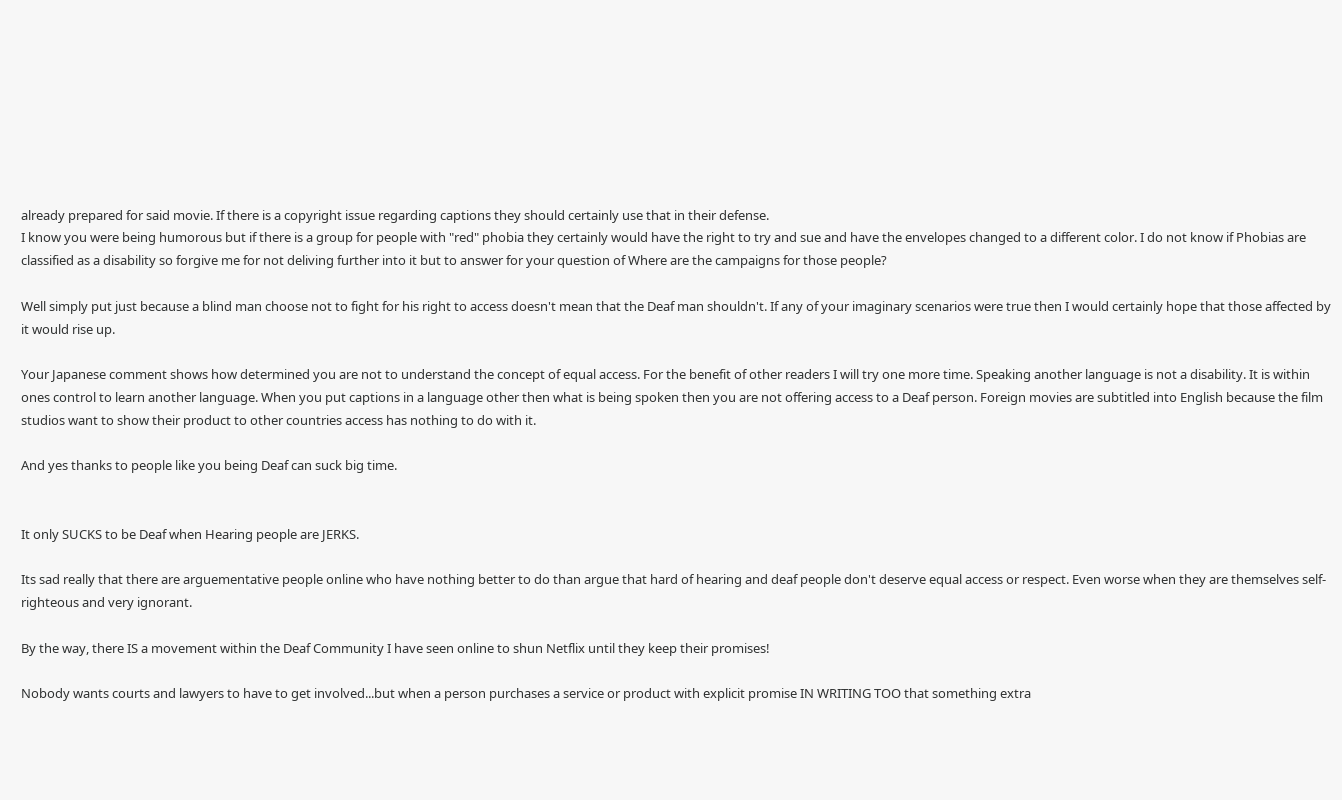already prepared for said movie. If there is a copyright issue regarding captions they should certainly use that in their defense.
I know you were being humorous but if there is a group for people with "red" phobia they certainly would have the right to try and sue and have the envelopes changed to a different color. I do not know if Phobias are classified as a disability so forgive me for not deliving further into it but to answer for your question of Where are the campaigns for those people?

Well simply put just because a blind man choose not to fight for his right to access doesn't mean that the Deaf man shouldn't. If any of your imaginary scenarios were true then I would certainly hope that those affected by it would rise up.

Your Japanese comment shows how determined you are not to understand the concept of equal access. For the benefit of other readers I will try one more time. Speaking another language is not a disability. It is within ones control to learn another language. When you put captions in a language other then what is being spoken then you are not offering access to a Deaf person. Foreign movies are subtitled into English because the film studios want to show their product to other countries access has nothing to do with it.

And yes thanks to people like you being Deaf can suck big time.


It only SUCKS to be Deaf when Hearing people are JERKS.

Its sad really that there are arguementative people online who have nothing better to do than argue that hard of hearing and deaf people don't deserve equal access or respect. Even worse when they are themselves self-righteous and very ignorant.

By the way, there IS a movement within the Deaf Community I have seen online to shun Netflix until they keep their promises!

Nobody wants courts and lawyers to have to get involved...but when a person purchases a service or product with explicit promise IN WRITING TOO that something extra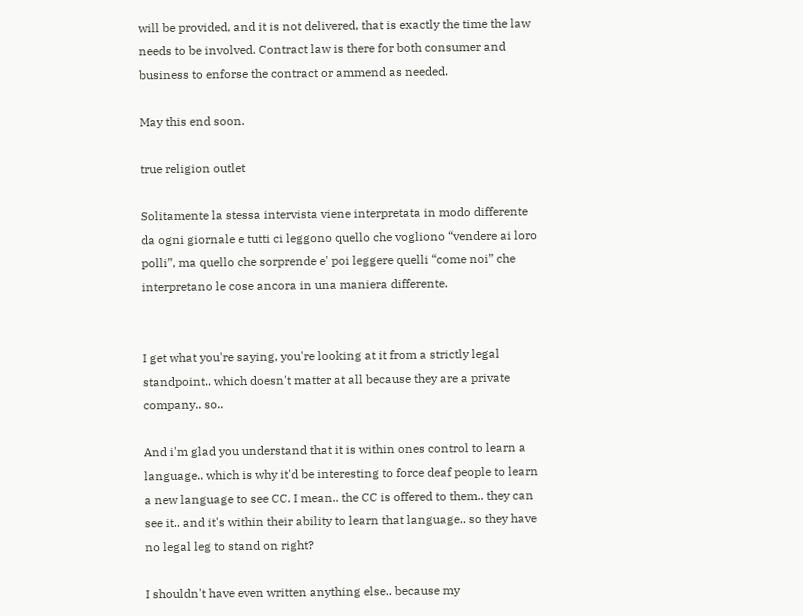will be provided, and it is not delivered, that is exactly the time the law needs to be involved. Contract law is there for both consumer and business to enforse the contract or ammend as needed.

May this end soon.

true religion outlet

Solitamente la stessa intervista viene interpretata in modo differente da ogni giornale e tutti ci leggono quello che vogliono “vendere ai loro polli”, ma quello che sorprende e' poi leggere quelli “come noi” che interpretano le cose ancora in una maniera differente.


I get what you're saying, you're looking at it from a strictly legal standpoint.. which doesn't matter at all because they are a private company.. so..

And i'm glad you understand that it is within ones control to learn a language.. which is why it'd be interesting to force deaf people to learn a new language to see CC. I mean.. the CC is offered to them.. they can see it.. and it's within their ability to learn that language.. so they have no legal leg to stand on right?

I shouldn't have even written anything else.. because my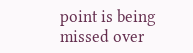point is being missed over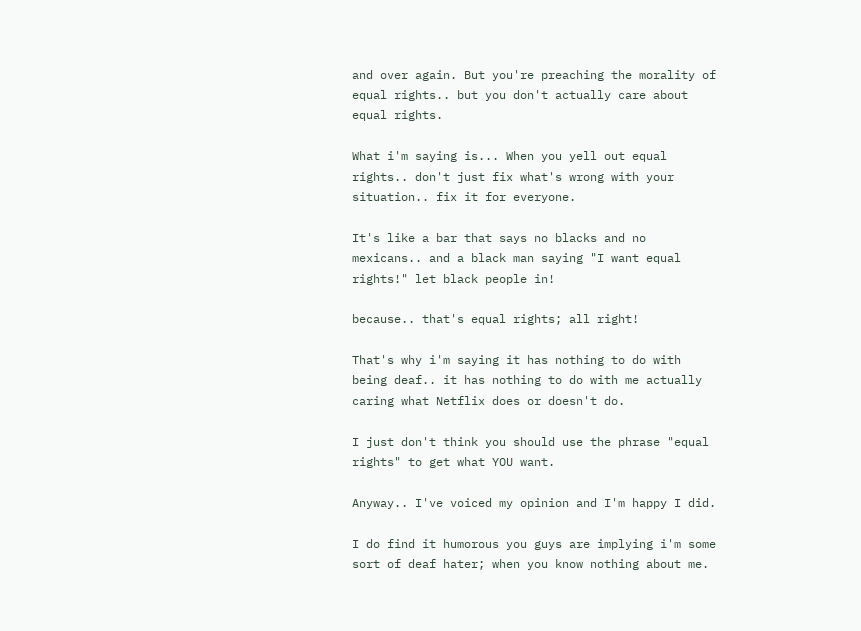and over again. But you're preaching the morality of equal rights.. but you don't actually care about equal rights.

What i'm saying is... When you yell out equal rights.. don't just fix what's wrong with your situation.. fix it for everyone.

It's like a bar that says no blacks and no mexicans.. and a black man saying "I want equal rights!" let black people in!

because.. that's equal rights; all right!

That's why i'm saying it has nothing to do with being deaf.. it has nothing to do with me actually caring what Netflix does or doesn't do.

I just don't think you should use the phrase "equal rights" to get what YOU want.

Anyway.. I've voiced my opinion and I'm happy I did.

I do find it humorous you guys are implying i'm some sort of deaf hater; when you know nothing about me.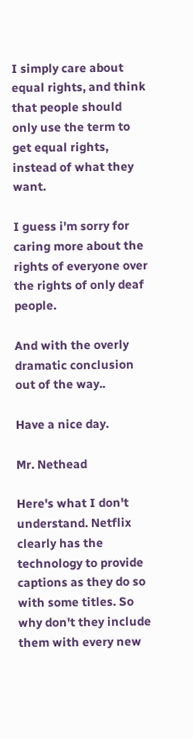I simply care about equal rights, and think that people should only use the term to get equal rights, instead of what they want.

I guess i'm sorry for caring more about the rights of everyone over the rights of only deaf people.

And with the overly dramatic conclusion out of the way..

Have a nice day.

Mr. Nethead

Here's what I don't understand. Netflix clearly has the technology to provide captions as they do so with some titles. So why don't they include them with every new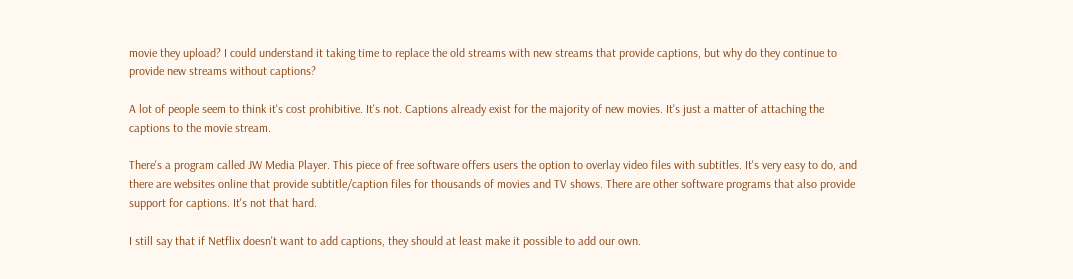movie they upload? I could understand it taking time to replace the old streams with new streams that provide captions, but why do they continue to provide new streams without captions?

A lot of people seem to think it's cost prohibitive. It's not. Captions already exist for the majority of new movies. It's just a matter of attaching the captions to the movie stream.

There's a program called JW Media Player. This piece of free software offers users the option to overlay video files with subtitles. It's very easy to do, and there are websites online that provide subtitle/caption files for thousands of movies and TV shows. There are other software programs that also provide support for captions. It's not that hard.

I still say that if Netflix doesn't want to add captions, they should at least make it possible to add our own.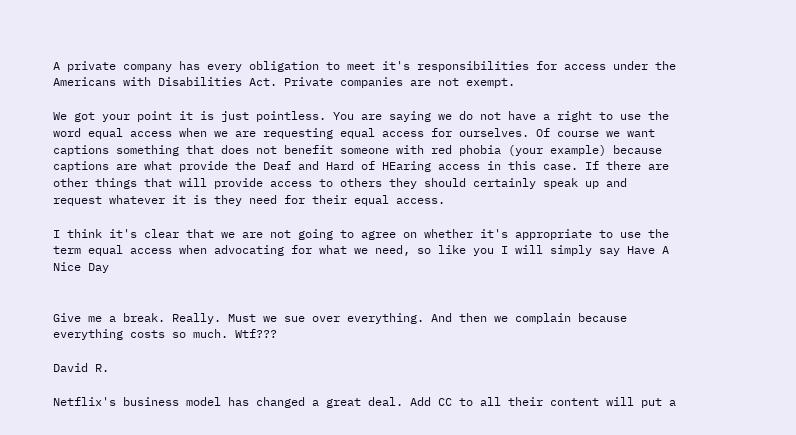A private company has every obligation to meet it's responsibilities for access under the Americans with Disabilities Act. Private companies are not exempt.

We got your point it is just pointless. You are saying we do not have a right to use the word equal access when we are requesting equal access for ourselves. Of course we want captions something that does not benefit someone with red phobia (your example) because captions are what provide the Deaf and Hard of HEaring access in this case. If there are other things that will provide access to others they should certainly speak up and request whatever it is they need for their equal access.

I think it's clear that we are not going to agree on whether it's appropriate to use the term equal access when advocating for what we need, so like you I will simply say Have A Nice Day


Give me a break. Really. Must we sue over everything. And then we complain because everything costs so much. Wtf???

David R.

Netflix's business model has changed a great deal. Add CC to all their content will put a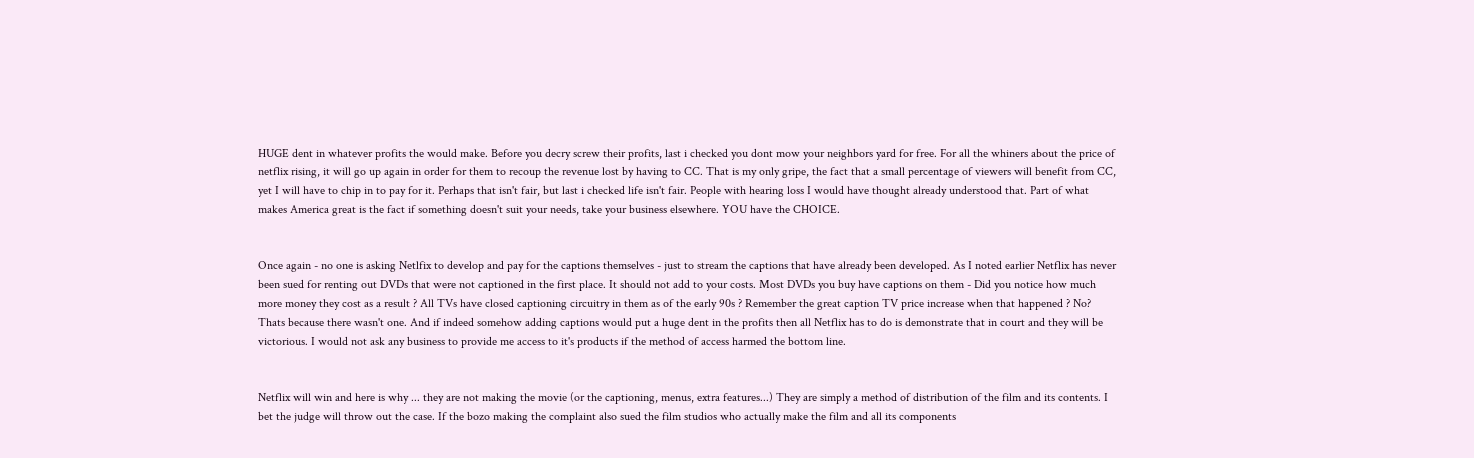HUGE dent in whatever profits the would make. Before you decry screw their profits, last i checked you dont mow your neighbors yard for free. For all the whiners about the price of netflix rising, it will go up again in order for them to recoup the revenue lost by having to CC. That is my only gripe, the fact that a small percentage of viewers will benefit from CC, yet I will have to chip in to pay for it. Perhaps that isn't fair, but last i checked life isn't fair. People with hearing loss I would have thought already understood that. Part of what makes America great is the fact if something doesn't suit your needs, take your business elsewhere. YOU have the CHOICE.


Once again - no one is asking Netlfix to develop and pay for the captions themselves - just to stream the captions that have already been developed. As I noted earlier Netflix has never been sued for renting out DVDs that were not captioned in the first place. It should not add to your costs. Most DVDs you buy have captions on them - Did you notice how much more money they cost as a result ? All TVs have closed captioning circuitry in them as of the early 90s ? Remember the great caption TV price increase when that happened ? No? Thats because there wasn't one. And if indeed somehow adding captions would put a huge dent in the profits then all Netflix has to do is demonstrate that in court and they will be victorious. I would not ask any business to provide me access to it's products if the method of access harmed the bottom line.


Netflix will win and here is why ... they are not making the movie (or the captioning, menus, extra features...) They are simply a method of distribution of the film and its contents. I bet the judge will throw out the case. If the bozo making the complaint also sued the film studios who actually make the film and all its components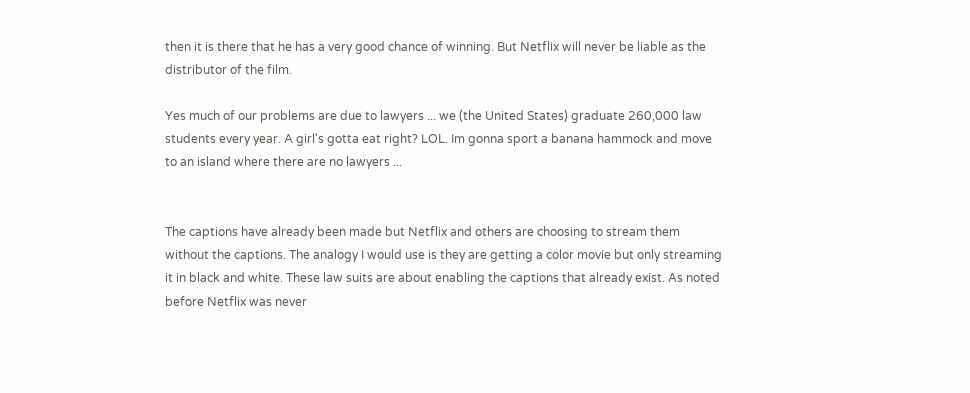then it is there that he has a very good chance of winning. But Netflix will never be liable as the distributor of the film.

Yes much of our problems are due to lawyers ... we (the United States) graduate 260,000 law students every year. A girl's gotta eat right? LOL. Im gonna sport a banana hammock and move to an island where there are no lawyers ...


The captions have already been made but Netflix and others are choosing to stream them without the captions. The analogy I would use is they are getting a color movie but only streaming it in black and white. These law suits are about enabling the captions that already exist. As noted before Netflix was never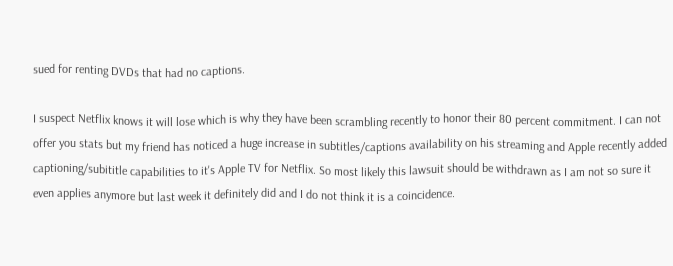sued for renting DVDs that had no captions.

I suspect Netflix knows it will lose which is why they have been scrambling recently to honor their 80 percent commitment. I can not offer you stats but my friend has noticed a huge increase in subtitles/captions availability on his streaming and Apple recently added captioning/subititle capabilities to it's Apple TV for Netflix. So most likely this lawsuit should be withdrawn as I am not so sure it even applies anymore but last week it definitely did and I do not think it is a coincidence.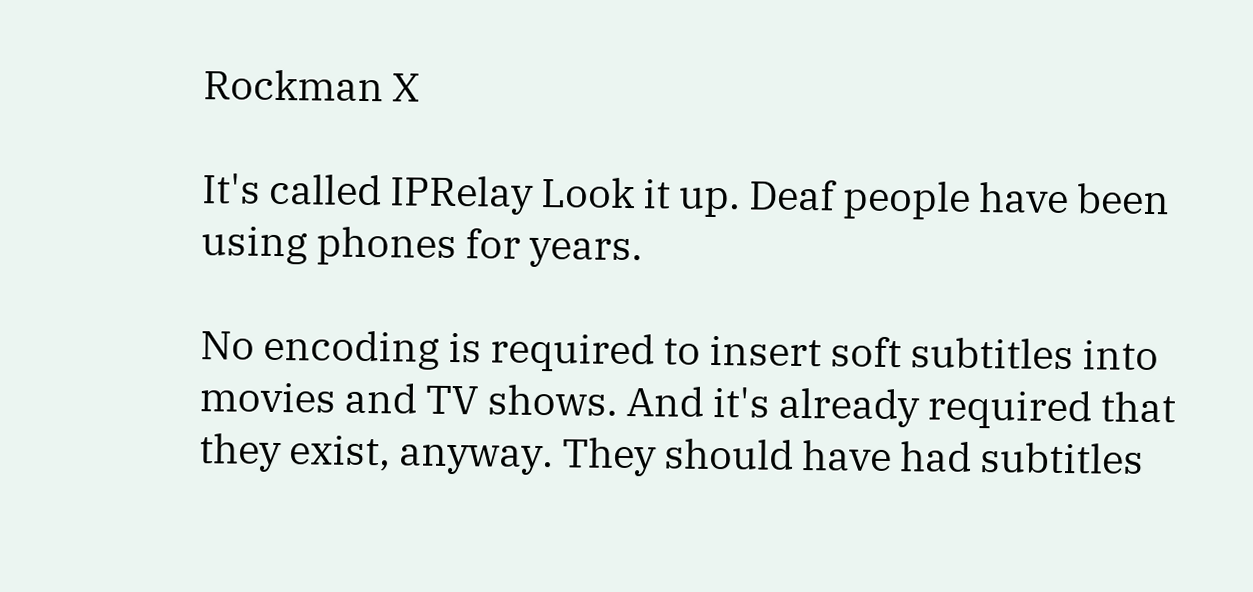Rockman X

It's called IPRelay Look it up. Deaf people have been using phones for years.

No encoding is required to insert soft subtitles into movies and TV shows. And it's already required that they exist, anyway. They should have had subtitles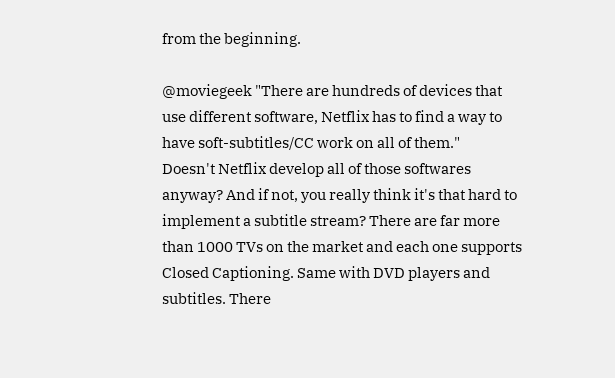from the beginning.

@moviegeek "There are hundreds of devices that use different software, Netflix has to find a way to have soft-subtitles/CC work on all of them."
Doesn't Netflix develop all of those softwares anyway? And if not, you really think it's that hard to implement a subtitle stream? There are far more than 1000 TVs on the market and each one supports Closed Captioning. Same with DVD players and subtitles. There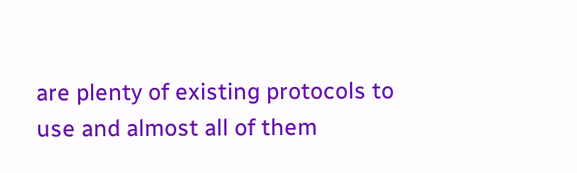are plenty of existing protocols to use and almost all of them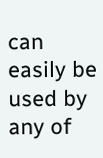can easily be used by any of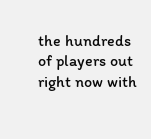the hundreds of players out right now with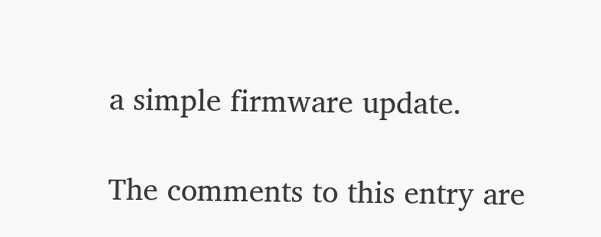a simple firmware update.

The comments to this entry are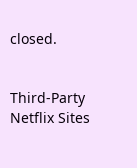closed.


Third-Party Netflix Sites